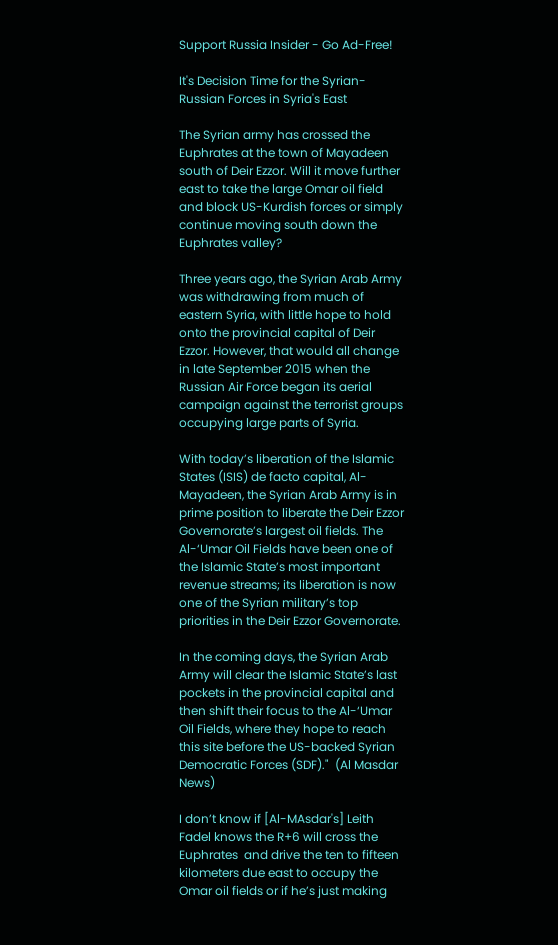Support Russia Insider - Go Ad-Free!

It's Decision Time for the Syrian-Russian Forces in Syria's East

The Syrian army has crossed the Euphrates at the town of Mayadeen south of Deir Ezzor. Will it move further east to take the large Omar oil field and block US-Kurdish forces or simply continue moving south down the Euphrates valley?

Three years ago, the Syrian Arab Army was withdrawing from much of eastern Syria, with little hope to hold onto the provincial capital of Deir Ezzor. However, that would all change in late September 2015 when the Russian Air Force began its aerial campaign against the terrorist groups occupying large parts of Syria.

With today’s liberation of the Islamic States (ISIS) de facto capital, Al-Mayadeen, the Syrian Arab Army is in prime position to liberate the Deir Ezzor Governorate’s largest oil fields. The Al-‘Umar Oil Fields have been one of the Islamic State’s most important revenue streams; its liberation is now one of the Syrian military’s top priorities in the Deir Ezzor Governorate.

In the coming days, the Syrian Arab Army will clear the Islamic State’s last pockets in the provincial capital and then shift their focus to the Al-‘Umar Oil Fields, where they hope to reach this site before the US-backed Syrian Democratic Forces (SDF)."  (Al Masdar News)

I don’t know if [Al-MAsdar's] Leith Fadel knows the R+6 will cross the Euphrates  and drive the ten to fifteen kilometers due east to occupy the Omar oil fields or if he’s just making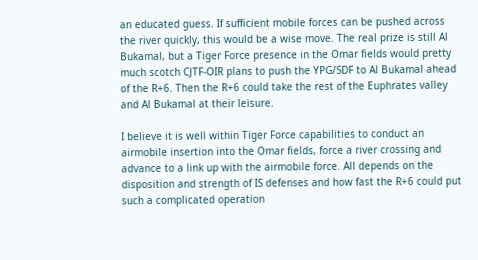an educated guess. If sufficient mobile forces can be pushed across the river quickly, this would be a wise move. The real prize is still Al Bukamal, but a Tiger Force presence in the Omar fields would pretty much scotch CJTF-OIR plans to push the YPG/SDF to Al Bukamal ahead of the R+6. Then the R+6 could take the rest of the Euphrates valley and Al Bukamal at their leisure.

I believe it is well within Tiger Force capabilities to conduct an airmobile insertion into the Omar fields, force a river crossing and advance to a link up with the airmobile force. All depends on the disposition and strength of IS defenses and how fast the R+6 could put such a complicated operation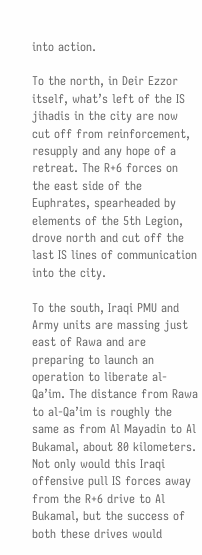into action.

To the north, in Deir Ezzor itself, what’s left of the IS jihadis in the city are now cut off from reinforcement, resupply and any hope of a retreat. The R+6 forces on the east side of the Euphrates, spearheaded by elements of the 5th Legion, drove north and cut off the last IS lines of communication into the city.

To the south, Iraqi PMU and Army units are massing just east of Rawa and are preparing to launch an operation to liberate al-Qa’im. The distance from Rawa to al-Qa’im is roughly the same as from Al Mayadin to Al Bukamal, about 80 kilometers. Not only would this Iraqi offensive pull IS forces away from the R+6 drive to Al Bukamal, but the success of both these drives would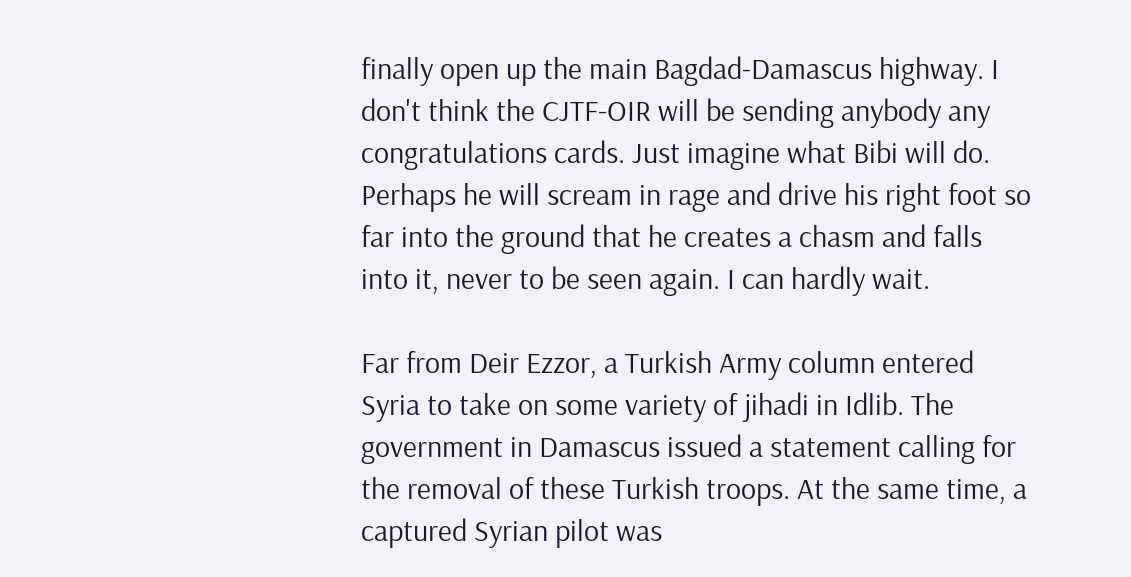finally open up the main Bagdad-Damascus highway. I don't think the CJTF-OIR will be sending anybody any congratulations cards. Just imagine what Bibi will do. Perhaps he will scream in rage and drive his right foot so far into the ground that he creates a chasm and falls into it, never to be seen again. I can hardly wait.

Far from Deir Ezzor, a Turkish Army column entered Syria to take on some variety of jihadi in Idlib. The government in Damascus issued a statement calling for the removal of these Turkish troops. At the same time, a captured Syrian pilot was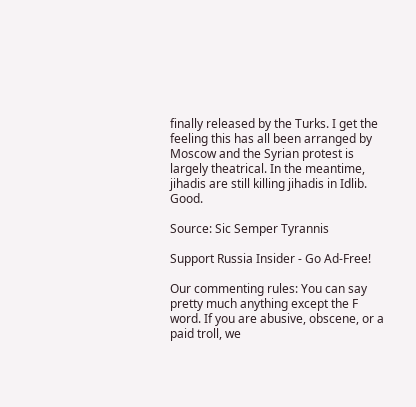finally released by the Turks. I get the feeling this has all been arranged by Moscow and the Syrian protest is largely theatrical. In the meantime, jihadis are still killing jihadis in Idlib. Good.

Source: Sic Semper Tyrannis

Support Russia Insider - Go Ad-Free!

Our commenting rules: You can say pretty much anything except the F word. If you are abusive, obscene, or a paid troll, we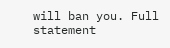will ban you. Full statement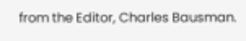from the Editor, Charles Bausman.